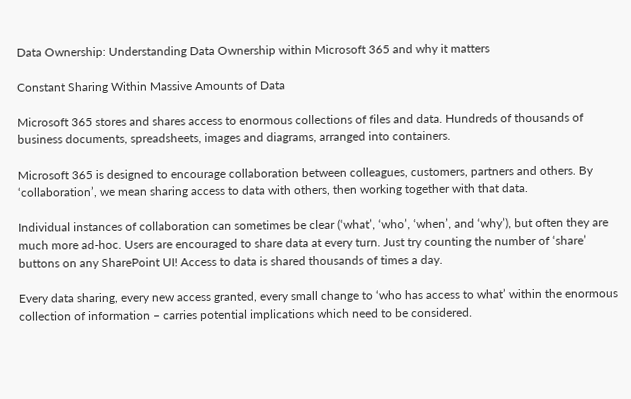Data Ownership: Understanding Data Ownership within Microsoft 365 and why it matters

Constant Sharing Within Massive Amounts of Data

Microsoft 365 stores and shares access to enormous collections of files and data. Hundreds of thousands of business documents, spreadsheets, images and diagrams, arranged into containers.

Microsoft 365 is designed to encourage collaboration between colleagues, customers, partners and others. By ‘collaboration’, we mean sharing access to data with others, then working together with that data.

Individual instances of collaboration can sometimes be clear (‘what’, ‘who’, ‘when’, and ‘why’), but often they are much more ad-hoc. Users are encouraged to share data at every turn. Just try counting the number of ‘share’ buttons on any SharePoint UI! Access to data is shared thousands of times a day.

Every data sharing, every new access granted, every small change to ‘who has access to what’ within the enormous collection of information – carries potential implications which need to be considered.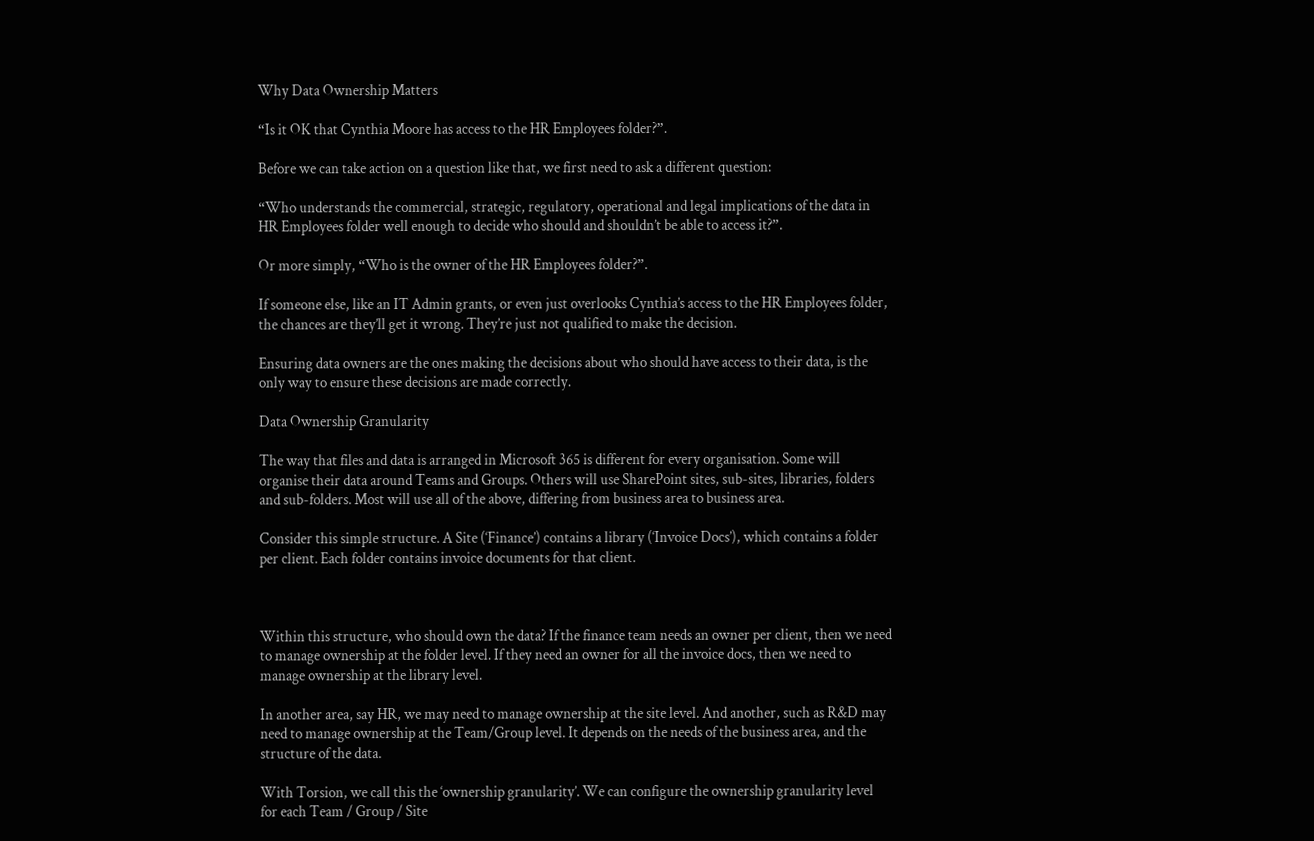Why Data Ownership Matters

“Is it OK that Cynthia Moore has access to the HR Employees folder?”.

Before we can take action on a question like that, we first need to ask a different question:

“Who understands the commercial, strategic, regulatory, operational and legal implications of the data in HR Employees folder well enough to decide who should and shouldn’t be able to access it?”.

Or more simply, “Who is the owner of the HR Employees folder?”.

If someone else, like an IT Admin grants, or even just overlooks Cynthia’s access to the HR Employees folder, the chances are they’ll get it wrong. They’re just not qualified to make the decision.

Ensuring data owners are the ones making the decisions about who should have access to their data, is the only way to ensure these decisions are made correctly.

Data Ownership Granularity

The way that files and data is arranged in Microsoft 365 is different for every organisation. Some will organise their data around Teams and Groups. Others will use SharePoint sites, sub-sites, libraries, folders and sub-folders. Most will use all of the above, differing from business area to business area.

Consider this simple structure. A Site (‘Finance’) contains a library (‘Invoice Docs’), which contains a folder per client. Each folder contains invoice documents for that client.



Within this structure, who should own the data? If the finance team needs an owner per client, then we need to manage ownership at the folder level. If they need an owner for all the invoice docs, then we need to manage ownership at the library level.

In another area, say HR, we may need to manage ownership at the site level. And another, such as R&D may need to manage ownership at the Team/Group level. It depends on the needs of the business area, and the structure of the data.

With Torsion, we call this the ‘ownership granularity’. We can configure the ownership granularity level for each Team / Group / Site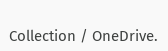Collection / OneDrive.